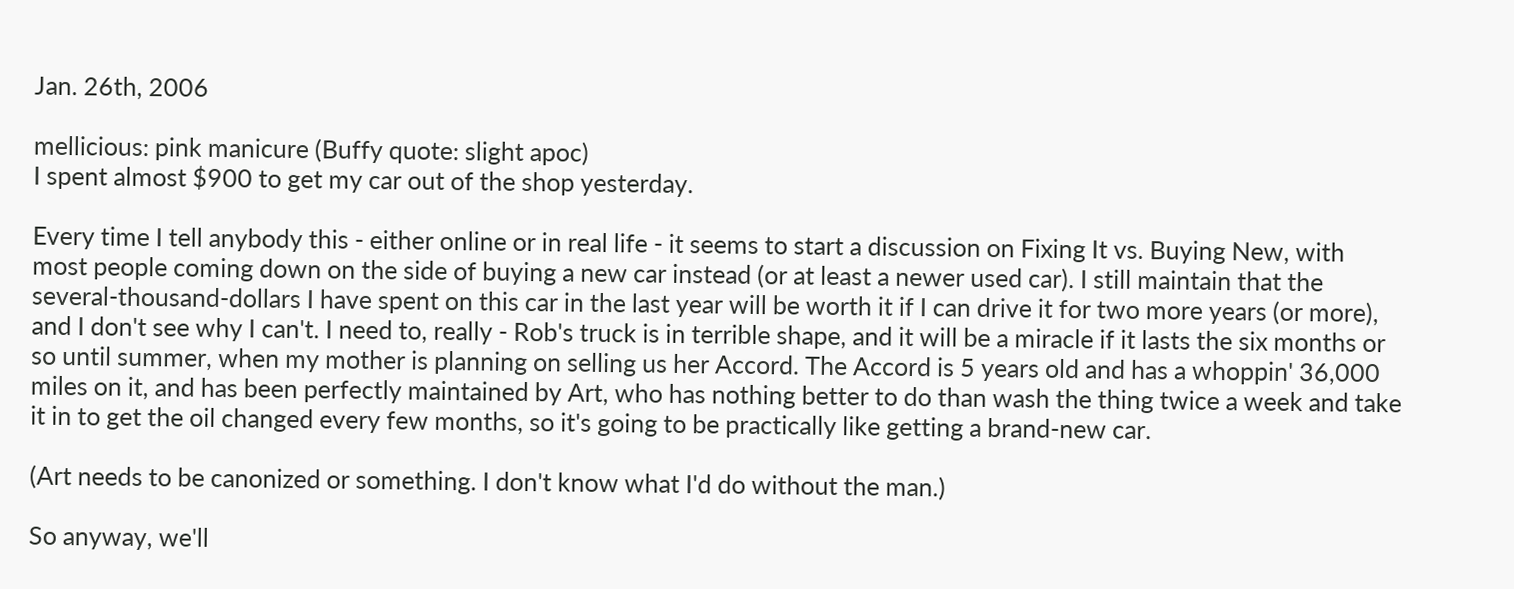Jan. 26th, 2006

mellicious: pink manicure (Buffy quote: slight apoc)
I spent almost $900 to get my car out of the shop yesterday.

Every time I tell anybody this - either online or in real life - it seems to start a discussion on Fixing It vs. Buying New, with most people coming down on the side of buying a new car instead (or at least a newer used car). I still maintain that the several-thousand-dollars I have spent on this car in the last year will be worth it if I can drive it for two more years (or more), and I don't see why I can't. I need to, really - Rob's truck is in terrible shape, and it will be a miracle if it lasts the six months or so until summer, when my mother is planning on selling us her Accord. The Accord is 5 years old and has a whoppin' 36,000 miles on it, and has been perfectly maintained by Art, who has nothing better to do than wash the thing twice a week and take it in to get the oil changed every few months, so it's going to be practically like getting a brand-new car.

(Art needs to be canonized or something. I don't know what I'd do without the man.)

So anyway, we'll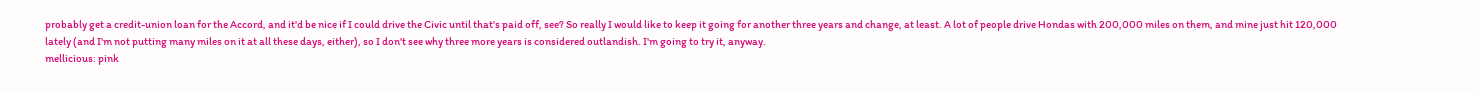probably get a credit-union loan for the Accord, and it'd be nice if I could drive the Civic until that's paid off, see? So really I would like to keep it going for another three years and change, at least. A lot of people drive Hondas with 200,000 miles on them, and mine just hit 120,000 lately (and I'm not putting many miles on it at all these days, either), so I don't see why three more years is considered outlandish. I'm going to try it, anyway.
mellicious: pink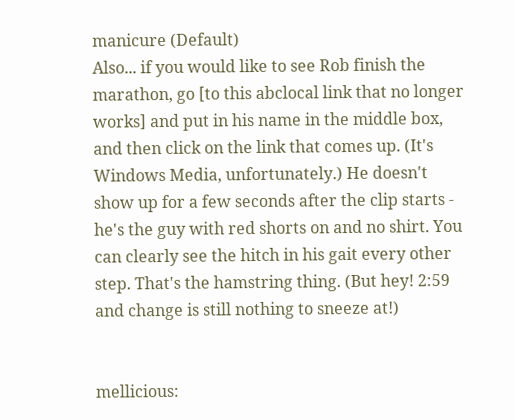manicure (Default)
Also... if you would like to see Rob finish the marathon, go [to this abclocal link that no longer works] and put in his name in the middle box, and then click on the link that comes up. (It's Windows Media, unfortunately.) He doesn't show up for a few seconds after the clip starts - he's the guy with red shorts on and no shirt. You can clearly see the hitch in his gait every other step. That's the hamstring thing. (But hey! 2:59 and change is still nothing to sneeze at!)


mellicious: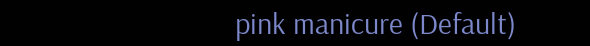pink manicure (Default)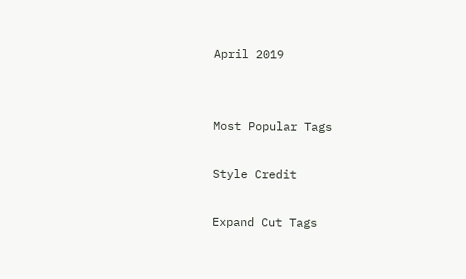April 2019


Most Popular Tags

Style Credit

Expand Cut Tags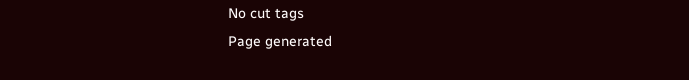No cut tags
Page generated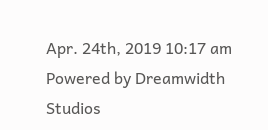Apr. 24th, 2019 10:17 am
Powered by Dreamwidth Studios